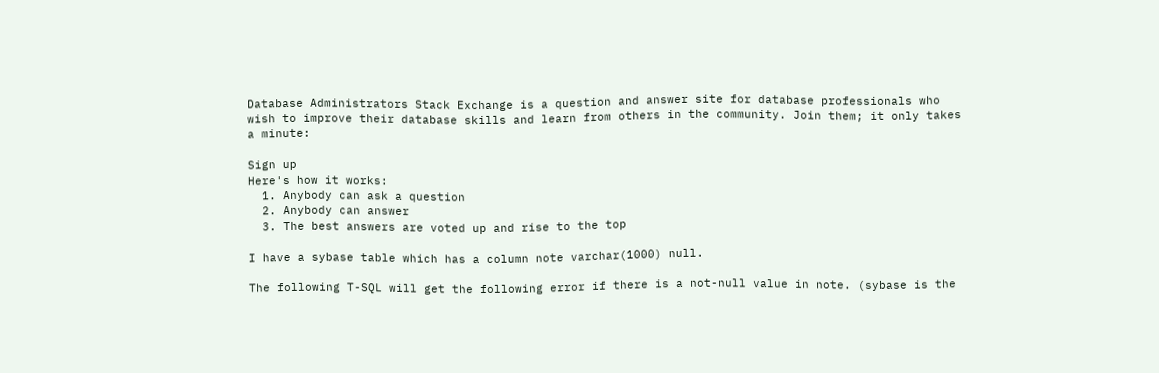Database Administrators Stack Exchange is a question and answer site for database professionals who wish to improve their database skills and learn from others in the community. Join them; it only takes a minute:

Sign up
Here's how it works:
  1. Anybody can ask a question
  2. Anybody can answer
  3. The best answers are voted up and rise to the top

I have a sybase table which has a column note varchar(1000) null.

The following T-SQL will get the following error if there is a not-null value in note. (sybase is the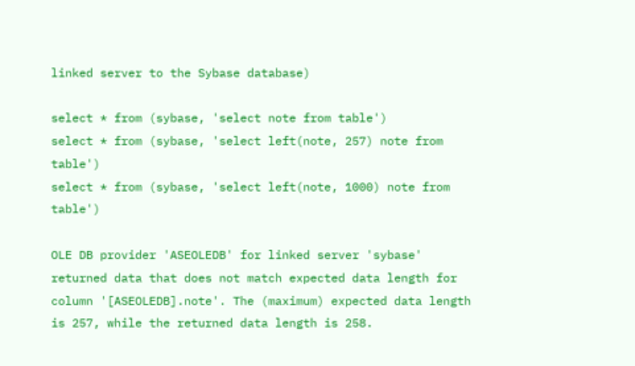linked server to the Sybase database)

select * from (sybase, 'select note from table')
select * from (sybase, 'select left(note, 257) note from table')
select * from (sybase, 'select left(note, 1000) note from table')

OLE DB provider 'ASEOLEDB' for linked server 'sybase' returned data that does not match expected data length for column '[ASEOLEDB].note'. The (maximum) expected data length is 257, while the returned data length is 258.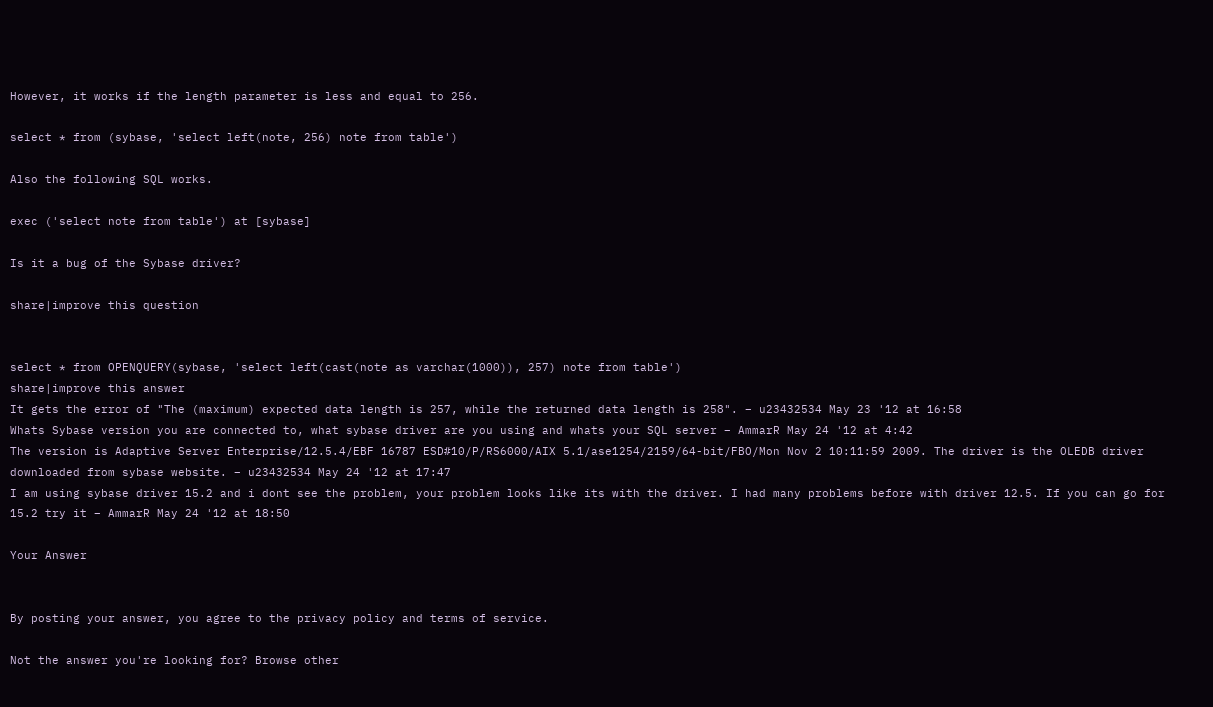However, it works if the length parameter is less and equal to 256.

select * from (sybase, 'select left(note, 256) note from table')

Also the following SQL works.

exec ('select note from table') at [sybase]

Is it a bug of the Sybase driver?

share|improve this question


select * from OPENQUERY(sybase, 'select left(cast(note as varchar(1000)), 257) note from table')
share|improve this answer
It gets the error of "The (maximum) expected data length is 257, while the returned data length is 258". – u23432534 May 23 '12 at 16:58
Whats Sybase version you are connected to, what sybase driver are you using and whats your SQL server – AmmarR May 24 '12 at 4:42
The version is Adaptive Server Enterprise/12.5.4/EBF 16787 ESD#10/P/RS6000/AIX 5.1/ase1254/2159/64-bit/FBO/Mon Nov 2 10:11:59 2009. The driver is the OLEDB driver downloaded from sybase website. – u23432534 May 24 '12 at 17:47
I am using sybase driver 15.2 and i dont see the problem, your problem looks like its with the driver. I had many problems before with driver 12.5. If you can go for 15.2 try it – AmmarR May 24 '12 at 18:50

Your Answer


By posting your answer, you agree to the privacy policy and terms of service.

Not the answer you're looking for? Browse other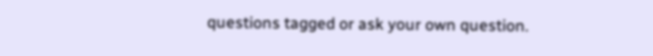questions tagged or ask your own question.